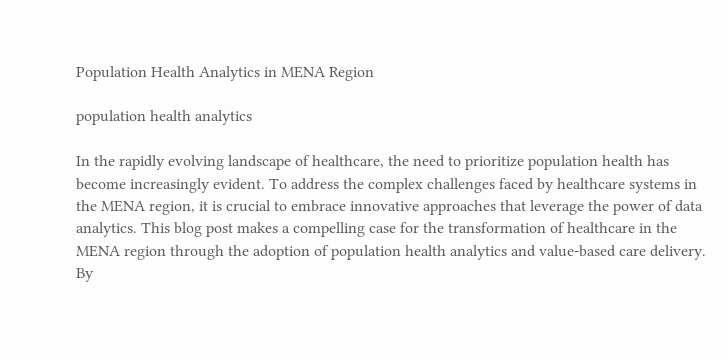Population Health Analytics in MENA Region

population health analytics

In the rapidly evolving landscape of healthcare, the need to prioritize population health has become increasingly evident. To address the complex challenges faced by healthcare systems in the MENA region, it is crucial to embrace innovative approaches that leverage the power of data analytics. This blog post makes a compelling case for the transformation of healthcare in the MENA region through the adoption of population health analytics and value-based care delivery. By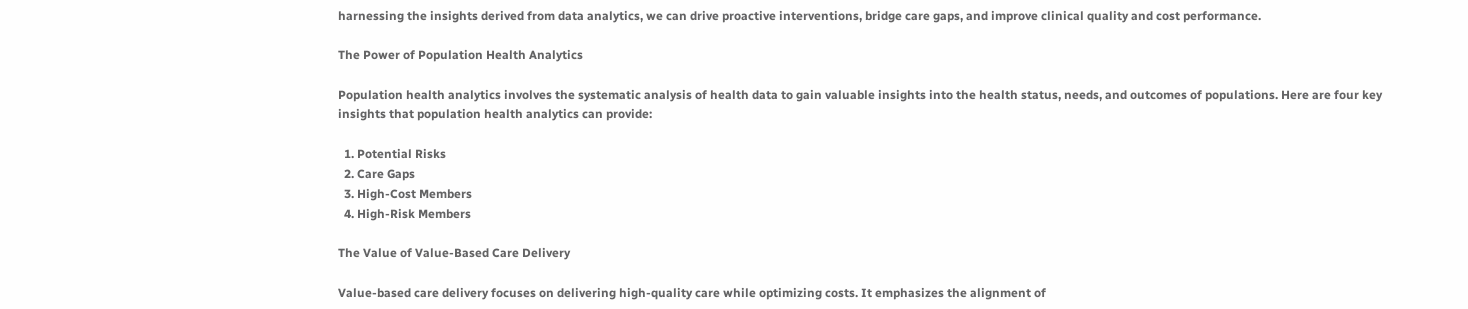harnessing the insights derived from data analytics, we can drive proactive interventions, bridge care gaps, and improve clinical quality and cost performance.

The Power of Population Health Analytics

Population health analytics involves the systematic analysis of health data to gain valuable insights into the health status, needs, and outcomes of populations. Here are four key insights that population health analytics can provide:

  1. Potential Risks
  2. Care Gaps
  3. High-Cost Members
  4. High-Risk Members

The Value of Value-Based Care Delivery

Value-based care delivery focuses on delivering high-quality care while optimizing costs. It emphasizes the alignment of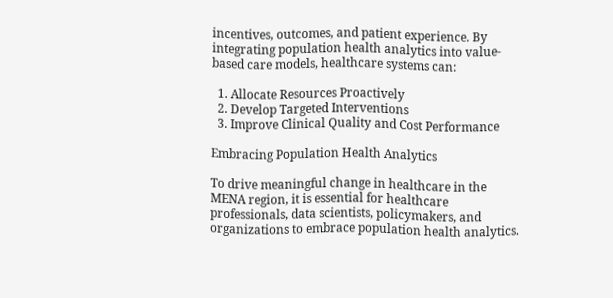incentives, outcomes, and patient experience. By integrating population health analytics into value-based care models, healthcare systems can:

  1. Allocate Resources Proactively
  2. Develop Targeted Interventions
  3. Improve Clinical Quality and Cost Performance

Embracing Population Health Analytics

To drive meaningful change in healthcare in the MENA region, it is essential for healthcare professionals, data scientists, policymakers, and organizations to embrace population health analytics.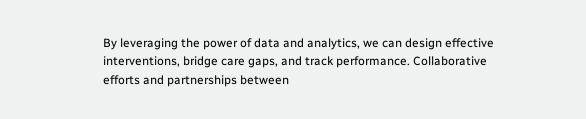By leveraging the power of data and analytics, we can design effective interventions, bridge care gaps, and track performance. Collaborative efforts and partnerships between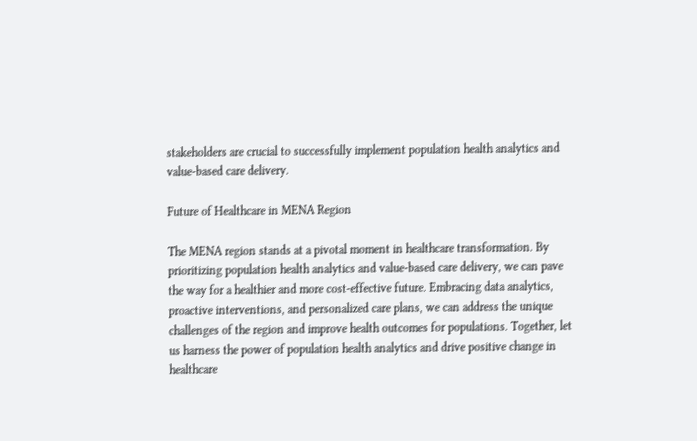stakeholders are crucial to successfully implement population health analytics and value-based care delivery.

Future of Healthcare in MENA Region

The MENA region stands at a pivotal moment in healthcare transformation. By prioritizing population health analytics and value-based care delivery, we can pave the way for a healthier and more cost-effective future. Embracing data analytics, proactive interventions, and personalized care plans, we can address the unique challenges of the region and improve health outcomes for populations. Together, let us harness the power of population health analytics and drive positive change in healthcare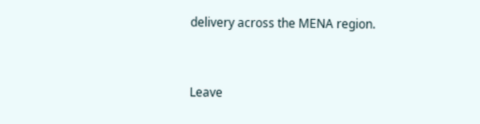delivery across the MENA region.


Leave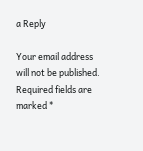a Reply

Your email address will not be published. Required fields are marked *